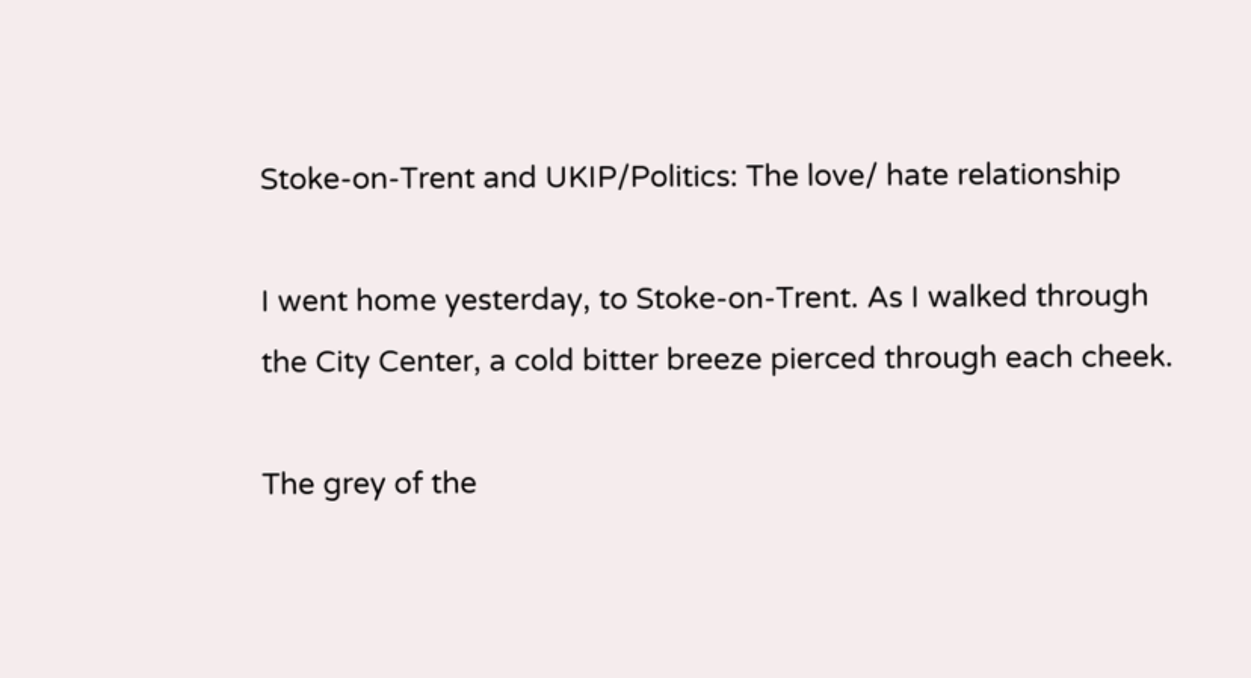Stoke-on-Trent and UKIP/Politics: The love/ hate relationship

I went home yesterday, to Stoke-on-Trent. As I walked through the City Center, a cold bitter breeze pierced through each cheek.

The grey of the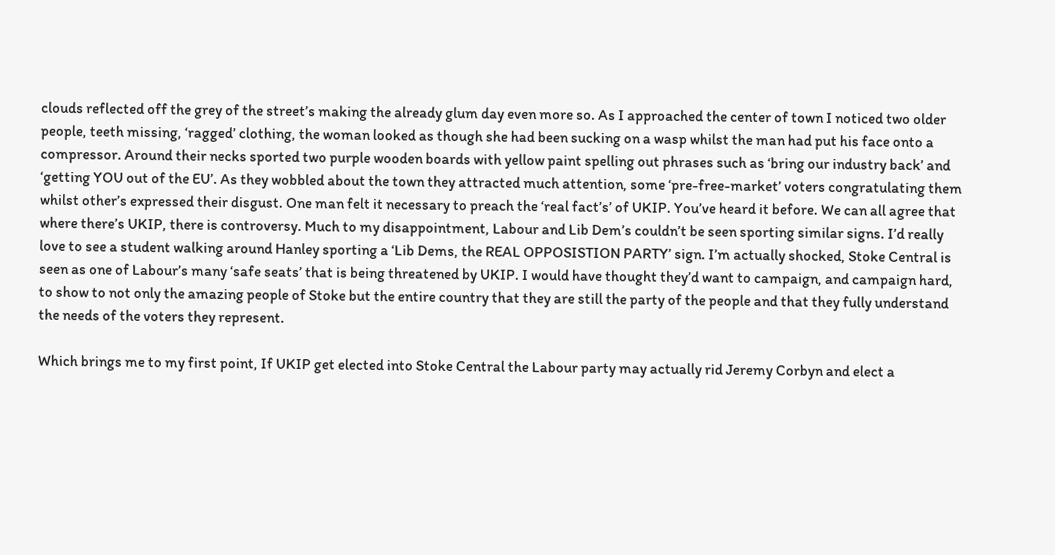clouds reflected off the grey of the street’s making the already glum day even more so. As I approached the center of town I noticed two older people, teeth missing, ‘ragged’ clothing, the woman looked as though she had been sucking on a wasp whilst the man had put his face onto a compressor. Around their necks sported two purple wooden boards with yellow paint spelling out phrases such as ‘bring our industry back’ and ‘getting YOU out of the EU’. As they wobbled about the town they attracted much attention, some ‘pre-free-market’ voters congratulating them whilst other’s expressed their disgust. One man felt it necessary to preach the ‘real fact’s’ of UKIP. You’ve heard it before. We can all agree that where there’s UKIP, there is controversy. Much to my disappointment, Labour and Lib Dem’s couldn’t be seen sporting similar signs. I’d really love to see a student walking around Hanley sporting a ‘Lib Dems, the REAL OPPOSISTION PARTY’ sign. I’m actually shocked, Stoke Central is seen as one of Labour’s many ‘safe seats’ that is being threatened by UKIP. I would have thought they’d want to campaign, and campaign hard, to show to not only the amazing people of Stoke but the entire country that they are still the party of the people and that they fully understand the needs of the voters they represent.

Which brings me to my first point, If UKIP get elected into Stoke Central the Labour party may actually rid Jeremy Corbyn and elect a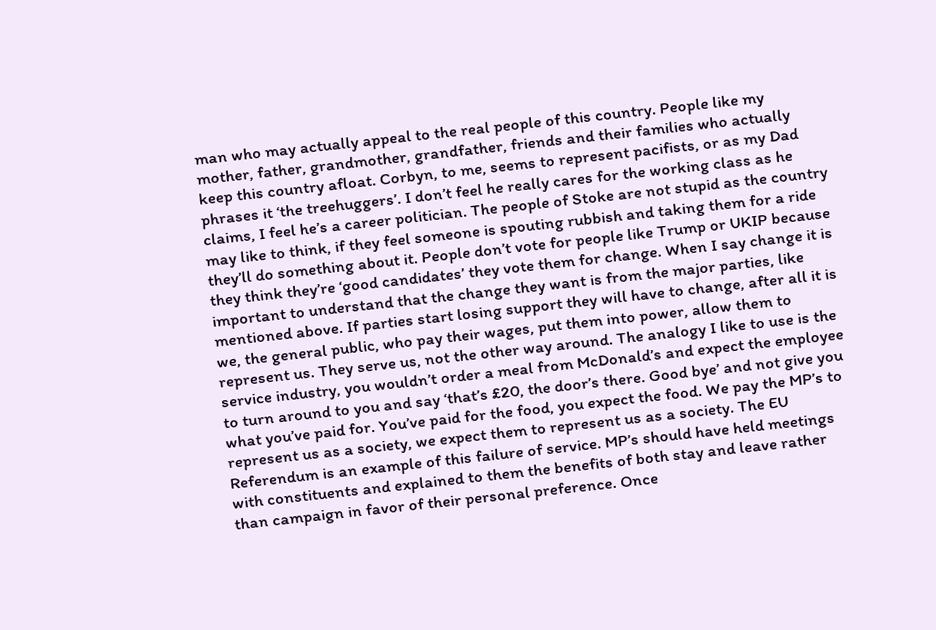man who may actually appeal to the real people of this country. People like my mother, father, grandmother, grandfather, friends and their families who actually keep this country afloat. Corbyn, to me, seems to represent pacifists, or as my Dad phrases it ‘the treehuggers’. I don’t feel he really cares for the working class as he claims, I feel he’s a career politician. The people of Stoke are not stupid as the country may like to think, if they feel someone is spouting rubbish and taking them for a ride they’ll do something about it. People don’t vote for people like Trump or UKIP because they think they’re ‘good candidates’ they vote them for change. When I say change it is important to understand that the change they want is from the major parties, like mentioned above. If parties start losing support they will have to change, after all it is we, the general public, who pay their wages, put them into power, allow them to represent us. They serve us, not the other way around. The analogy I like to use is the service industry, you wouldn’t order a meal from McDonald’s and expect the employee to turn around to you and say ‘that’s £20, the door’s there. Good bye’ and not give you what you’ve paid for. You’ve paid for the food, you expect the food. We pay the MP’s to represent us as a society, we expect them to represent us as a society. The EU Referendum is an example of this failure of service. MP’s should have held meetings with constituents and explained to them the benefits of both stay and leave rather than campaign in favor of their personal preference. Once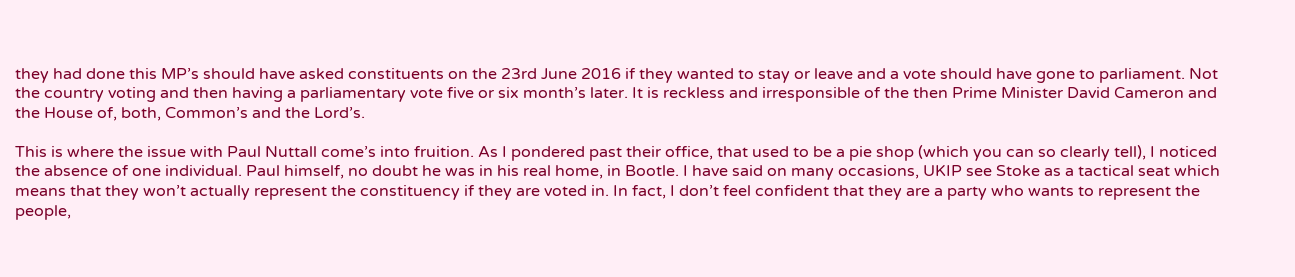they had done this MP’s should have asked constituents on the 23rd June 2016 if they wanted to stay or leave and a vote should have gone to parliament. Not the country voting and then having a parliamentary vote five or six month’s later. It is reckless and irresponsible of the then Prime Minister David Cameron and the House of, both, Common’s and the Lord’s.

This is where the issue with Paul Nuttall come’s into fruition. As I pondered past their office, that used to be a pie shop (which you can so clearly tell), I noticed the absence of one individual. Paul himself, no doubt he was in his real home, in Bootle. I have said on many occasions, UKIP see Stoke as a tactical seat which means that they won’t actually represent the constituency if they are voted in. In fact, I don’t feel confident that they are a party who wants to represent the people,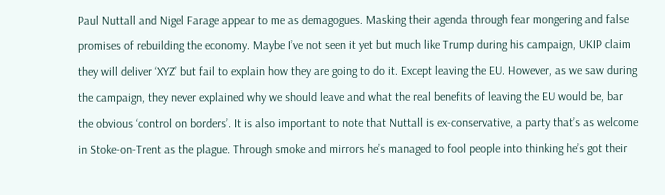Paul Nuttall and Nigel Farage appear to me as demagogues. Masking their agenda through fear mongering and false promises of rebuilding the economy. Maybe I’ve not seen it yet but much like Trump during his campaign, UKIP claim they will deliver ‘XYZ’ but fail to explain how they are going to do it. Except leaving the EU. However, as we saw during the campaign, they never explained why we should leave and what the real benefits of leaving the EU would be, bar the obvious ‘control on borders’. It is also important to note that Nuttall is ex-conservative, a party that’s as welcome in Stoke-on-Trent as the plague. Through smoke and mirrors he’s managed to fool people into thinking he’s got their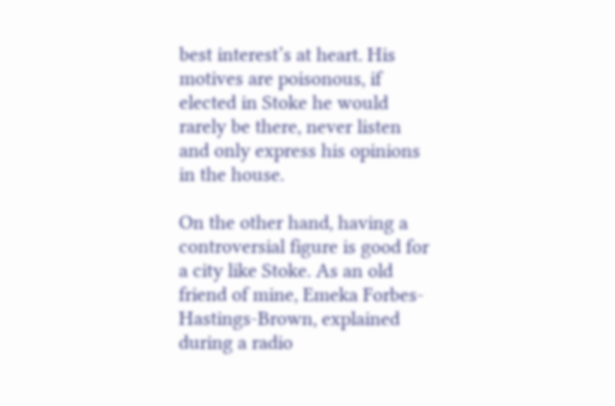best interest’s at heart. His motives are poisonous, if elected in Stoke he would rarely be there, never listen and only express his opinions in the house.

On the other hand, having a controversial figure is good for a city like Stoke. As an old friend of mine, Emeka Forbes-Hastings-Brown, explained during a radio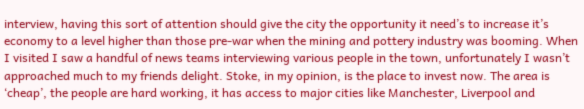interview, having this sort of attention should give the city the opportunity it need’s to increase it’s economy to a level higher than those pre-war when the mining and pottery industry was booming. When I visited I saw a handful of news teams interviewing various people in the town, unfortunately I wasn’t approached much to my friends delight. Stoke, in my opinion, is the place to invest now. The area is ‘cheap’, the people are hard working, it has access to major cities like Manchester, Liverpool and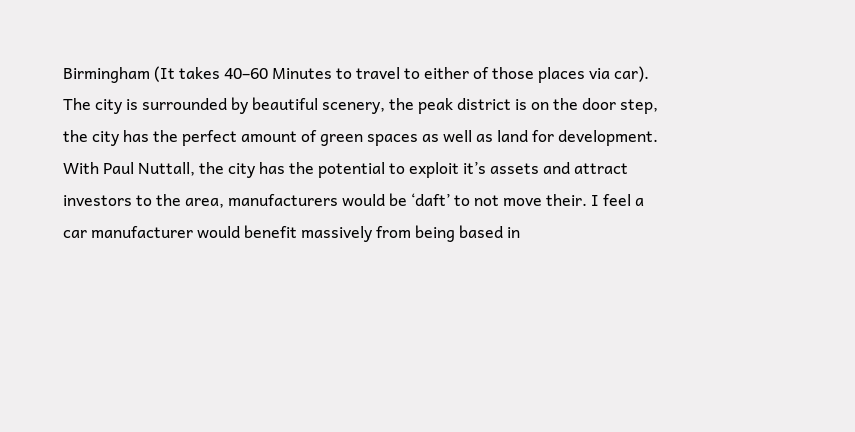Birmingham (It takes 40–60 Minutes to travel to either of those places via car). The city is surrounded by beautiful scenery, the peak district is on the door step, the city has the perfect amount of green spaces as well as land for development. With Paul Nuttall, the city has the potential to exploit it’s assets and attract investors to the area, manufacturers would be ‘daft’ to not move their. I feel a car manufacturer would benefit massively from being based in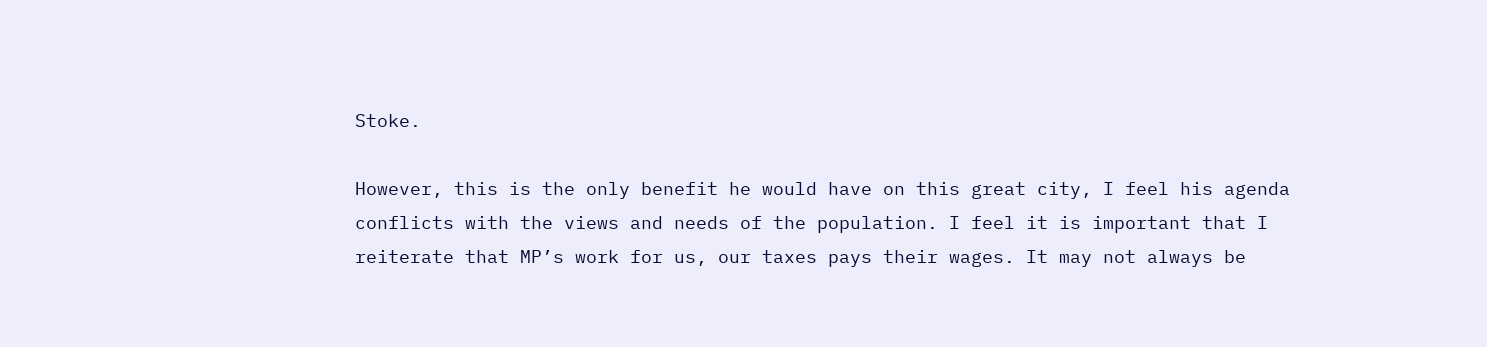Stoke.

However, this is the only benefit he would have on this great city, I feel his agenda conflicts with the views and needs of the population. I feel it is important that I reiterate that MP’s work for us, our taxes pays their wages. It may not always be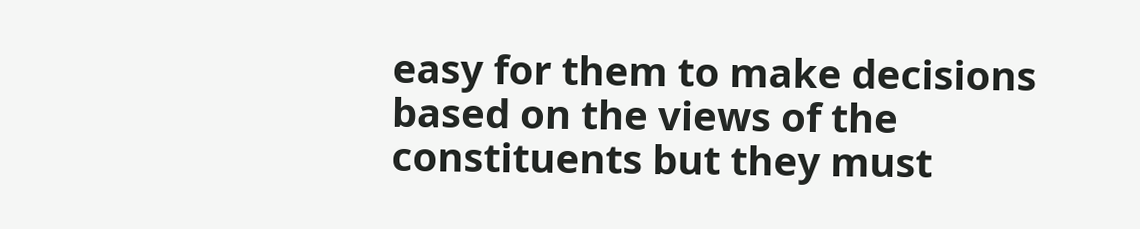easy for them to make decisions based on the views of the constituents but they must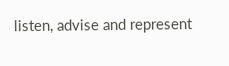listen, advise and represent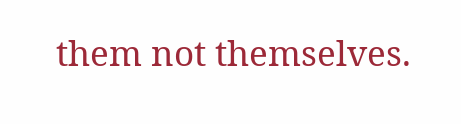them not themselves.